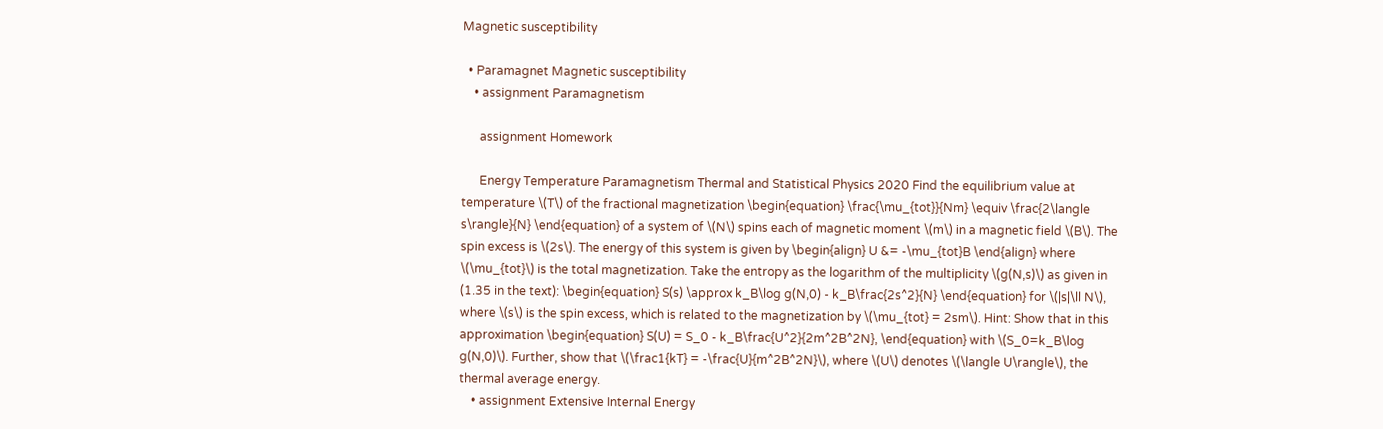Magnetic susceptibility

  • Paramagnet Magnetic susceptibility
    • assignment Paramagnetism

      assignment Homework

      Energy Temperature Paramagnetism Thermal and Statistical Physics 2020 Find the equilibrium value at temperature \(T\) of the fractional magnetization \begin{equation} \frac{\mu_{tot}}{Nm} \equiv \frac{2\langle s\rangle}{N} \end{equation} of a system of \(N\) spins each of magnetic moment \(m\) in a magnetic field \(B\). The spin excess is \(2s\). The energy of this system is given by \begin{align} U &= -\mu_{tot}B \end{align} where \(\mu_{tot}\) is the total magnetization. Take the entropy as the logarithm of the multiplicity \(g(N,s)\) as given in (1.35 in the text): \begin{equation} S(s) \approx k_B\log g(N,0) - k_B\frac{2s^2}{N} \end{equation} for \(|s|\ll N\), where \(s\) is the spin excess, which is related to the magnetization by \(\mu_{tot} = 2sm\). Hint: Show that in this approximation \begin{equation} S(U) = S_0 - k_B\frac{U^2}{2m^2B^2N}, \end{equation} with \(S_0=k_B\log g(N,0)\). Further, show that \(\frac1{kT} = -\frac{U}{m^2B^2N}\), where \(U\) denotes \(\langle U\rangle\), the thermal average energy.
    • assignment Extensive Internal Energy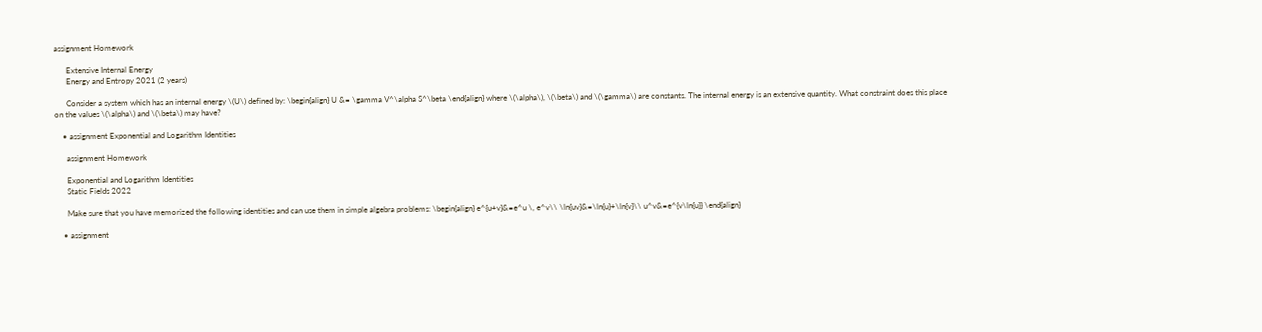assignment Homework

      Extensive Internal Energy
      Energy and Entropy 2021 (2 years)

      Consider a system which has an internal energy \(U\) defined by: \begin{align} U &= \gamma V^\alpha S^\beta \end{align} where \(\alpha\), \(\beta\) and \(\gamma\) are constants. The internal energy is an extensive quantity. What constraint does this place on the values \(\alpha\) and \(\beta\) may have?

    • assignment Exponential and Logarithm Identities

      assignment Homework

      Exponential and Logarithm Identities
      Static Fields 2022

      Make sure that you have memorized the following identities and can use them in simple algebra problems: \begin{align} e^{u+v}&=e^u \, e^v\\ \ln{uv}&=\ln{u}+\ln{v}\\ u^v&=e^{v\ln{u}} \end{align}

    • assignment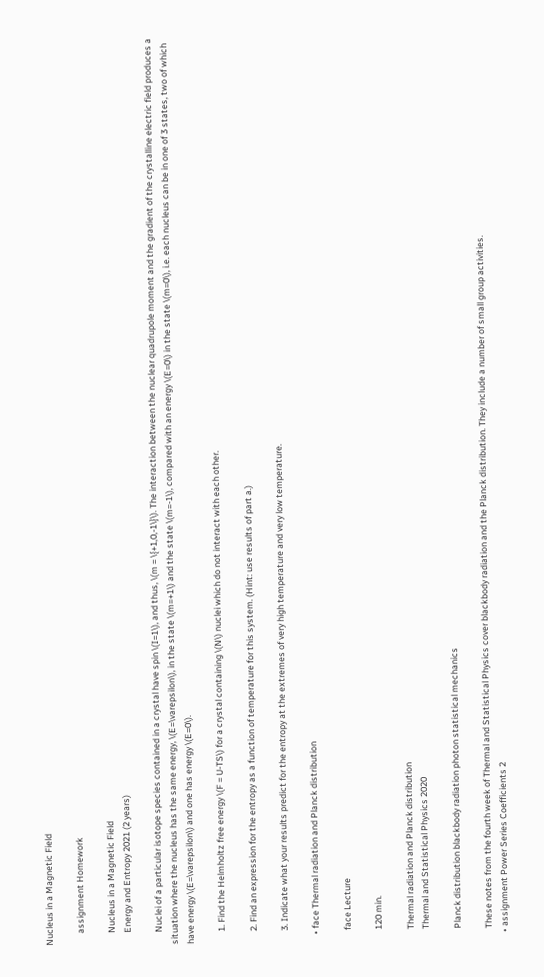Nucleus in a Magnetic Field

      assignment Homework

      Nucleus in a Magnetic Field
      Energy and Entropy 2021 (2 years)

      Nuclei of a particular isotope species contained in a crystal have spin \(I=1\), and thus, \(m = \{+1,0,-1\}\). The interaction between the nuclear quadrupole moment and the gradient of the crystalline electric field produces a situation where the nucleus has the same energy, \(E=\varepsilon\), in the state \(m=+1\) and the state \(m=-1\), compared with an energy \(E=0\) in the state \(m=0\), i.e. each nucleus can be in one of 3 states, two of which have energy \(E=\varepsilon\) and one has energy \(E=0\).

      1. Find the Helmholtz free energy \(F = U-TS\) for a crystal containing \(N\) nuclei which do not interact with each other.

      2. Find an expression for the entropy as a function of temperature for this system. (Hint: use results of part a.)

      3. Indicate what your results predict for the entropy at the extremes of very high temperature and very low temperature.

    • face Thermal radiation and Planck distribution

      face Lecture

      120 min.

      Thermal radiation and Planck distribution
      Thermal and Statistical Physics 2020

      Planck distribution blackbody radiation photon statistical mechanics

      These notes from the fourth week of Thermal and Statistical Physics cover blackbody radiation and the Planck distribution. They include a number of small group activities.
    • assignment Power Series Coefficients 2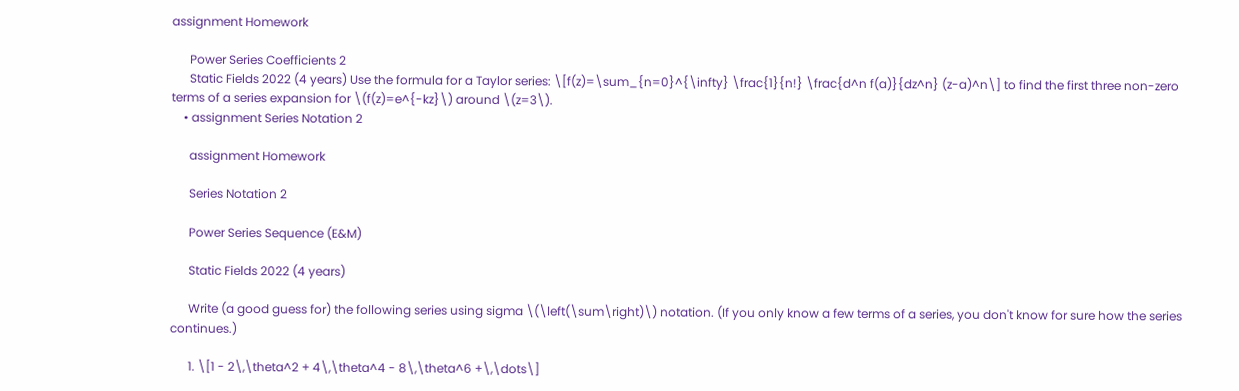assignment Homework

      Power Series Coefficients 2
      Static Fields 2022 (4 years) Use the formula for a Taylor series: \[f(z)=\sum_{n=0}^{\infty} \frac{1}{n!} \frac{d^n f(a)}{dz^n} (z-a)^n\] to find the first three non-zero terms of a series expansion for \(f(z)=e^{-kz}\) around \(z=3\).
    • assignment Series Notation 2

      assignment Homework

      Series Notation 2

      Power Series Sequence (E&M)

      Static Fields 2022 (4 years)

      Write (a good guess for) the following series using sigma \(\left(\sum\right)\) notation. (If you only know a few terms of a series, you don't know for sure how the series continues.)

      1. \[1 - 2\,\theta^2 + 4\,\theta^4 - 8\,\theta^6 +\,\dots\]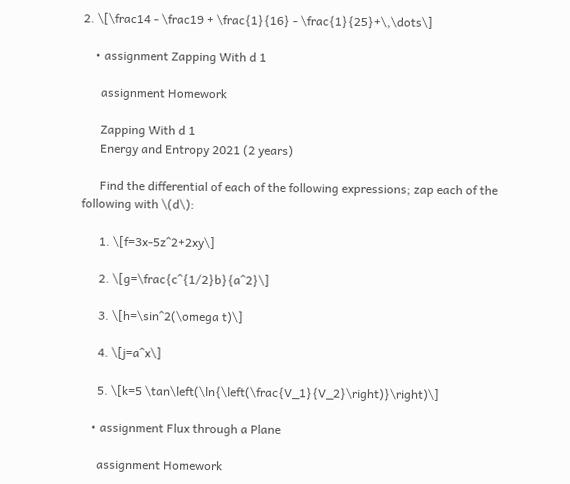2. \[\frac14 - \frac19 + \frac{1}{16} - \frac{1}{25}+\,\dots\]

    • assignment Zapping With d 1

      assignment Homework

      Zapping With d 1
      Energy and Entropy 2021 (2 years)

      Find the differential of each of the following expressions; zap each of the following with \(d\):

      1. \[f=3x-5z^2+2xy\]

      2. \[g=\frac{c^{1/2}b}{a^2}\]

      3. \[h=\sin^2(\omega t)\]

      4. \[j=a^x\]

      5. \[k=5 \tan\left(\ln{\left(\frac{V_1}{V_2}\right)}\right)\]

    • assignment Flux through a Plane

      assignment Homework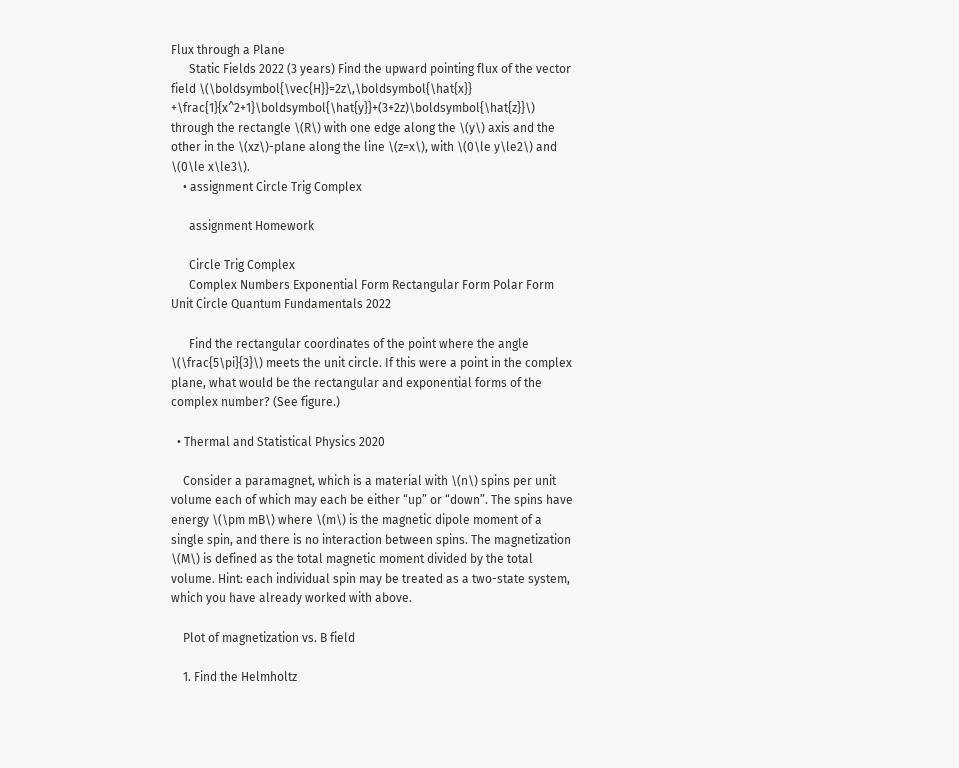Flux through a Plane
      Static Fields 2022 (3 years) Find the upward pointing flux of the vector field \(\boldsymbol{\vec{H}}=2z\,\boldsymbol{\hat{x}} +\frac{1}{x^2+1}\boldsymbol{\hat{y}}+(3+2z)\boldsymbol{\hat{z}}\) through the rectangle \(R\) with one edge along the \(y\) axis and the other in the \(xz\)-plane along the line \(z=x\), with \(0\le y\le2\) and \(0\le x\le3\).
    • assignment Circle Trig Complex

      assignment Homework

      Circle Trig Complex
      Complex Numbers Exponential Form Rectangular Form Polar Form Unit Circle Quantum Fundamentals 2022

      Find the rectangular coordinates of the point where the angle \(\frac{5\pi}{3}\) meets the unit circle. If this were a point in the complex plane, what would be the rectangular and exponential forms of the complex number? (See figure.)

  • Thermal and Statistical Physics 2020

    Consider a paramagnet, which is a material with \(n\) spins per unit volume each of which may each be either “up” or “down”. The spins have energy \(\pm mB\) where \(m\) is the magnetic dipole moment of a single spin, and there is no interaction between spins. The magnetization \(M\) is defined as the total magnetic moment divided by the total volume. Hint: each individual spin may be treated as a two-state system, which you have already worked with above.

    Plot of magnetization vs. B field

    1. Find the Helmholtz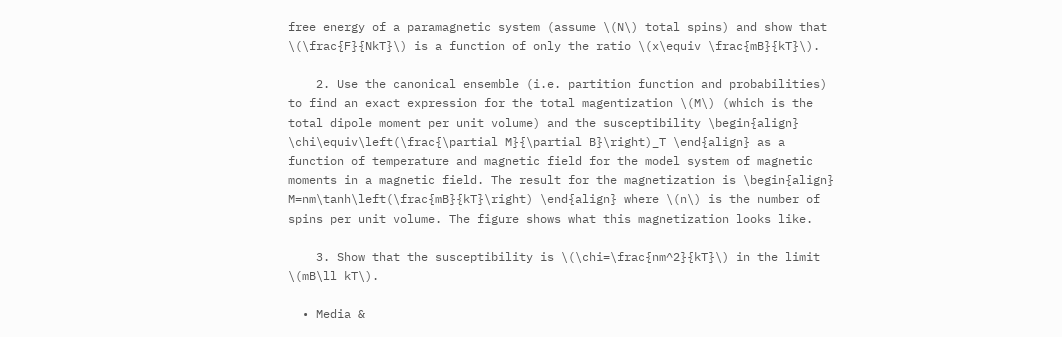free energy of a paramagnetic system (assume \(N\) total spins) and show that \(\frac{F}{NkT}\) is a function of only the ratio \(x\equiv \frac{mB}{kT}\).

    2. Use the canonical ensemble (i.e. partition function and probabilities) to find an exact expression for the total magentization \(M\) (which is the total dipole moment per unit volume) and the susceptibility \begin{align} \chi\equiv\left(\frac{\partial M}{\partial B}\right)_T \end{align} as a function of temperature and magnetic field for the model system of magnetic moments in a magnetic field. The result for the magnetization is \begin{align} M=nm\tanh\left(\frac{mB}{kT}\right) \end{align} where \(n\) is the number of spins per unit volume. The figure shows what this magnetization looks like.

    3. Show that the susceptibility is \(\chi=\frac{nm^2}{kT}\) in the limit \(mB\ll kT\).

  • Media &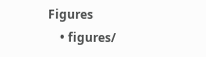Figures
    • figures/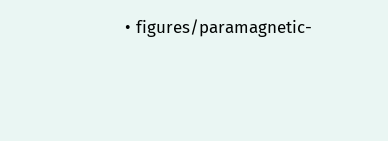• figures/paramagnetic-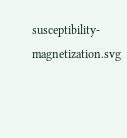susceptibility-magnetization.svg